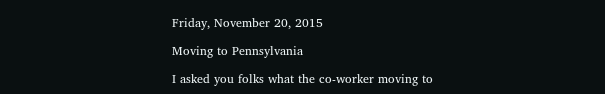Friday, November 20, 2015

Moving to Pennsylvania

I asked you folks what the co-worker moving to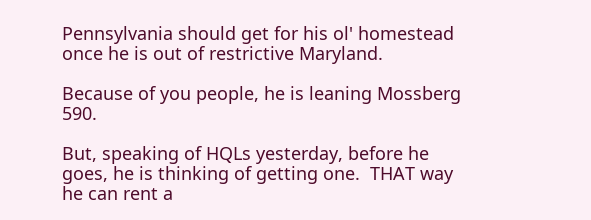Pennsylvania should get for his ol' homestead once he is out of restrictive Maryland.

Because of you people, he is leaning Mossberg 590.

But, speaking of HQLs yesterday, before he goes, he is thinking of getting one.  THAT way he can rent a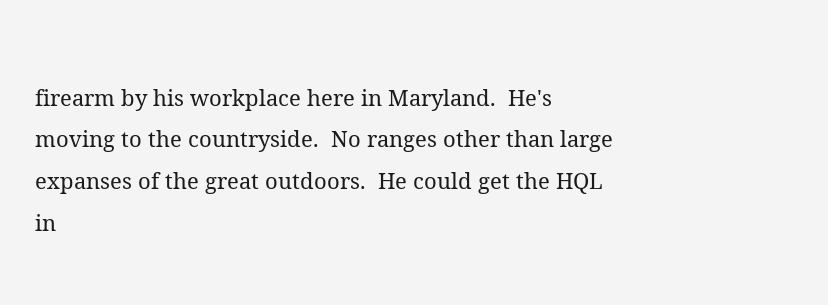firearm by his workplace here in Maryland.  He's moving to the countryside.  No ranges other than large expanses of the great outdoors.  He could get the HQL in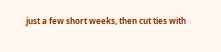just a few short weeks, then cut ties with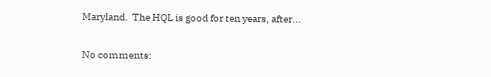Maryland.  The HQL is good for ten years, after...

No comments: